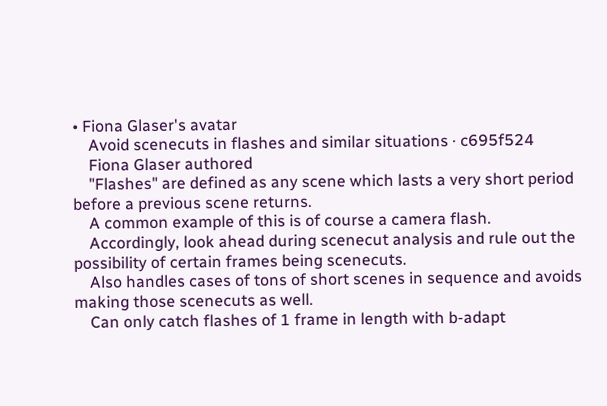• Fiona Glaser's avatar
    Avoid scenecuts in flashes and similar situations · c695f524
    Fiona Glaser authored
    "Flashes" are defined as any scene which lasts a very short period before a previous scene returns.
    A common example of this is of course a camera flash.
    Accordingly, look ahead during scenecut analysis and rule out the possibility of certain frames being scenecuts.
    Also handles cases of tons of short scenes in sequence and avoids making those scenecuts as well.
    Can only catch flashes of 1 frame in length with b-adapt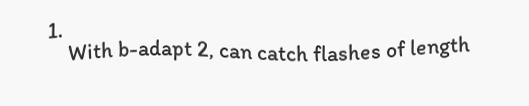1.
    With b-adapt 2, can catch flashes of length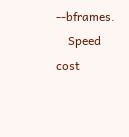--bframes.
    Speed cost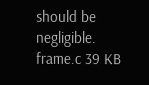should be negligible.
frame.c 39 KB